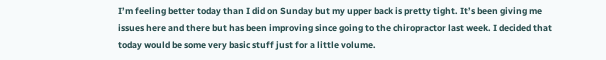I’m feeling better today than I did on Sunday but my upper back is pretty tight. It’s been giving me issues here and there but has been improving since going to the chiropractor last week. I decided that today would be some very basic stuff just for a little volume.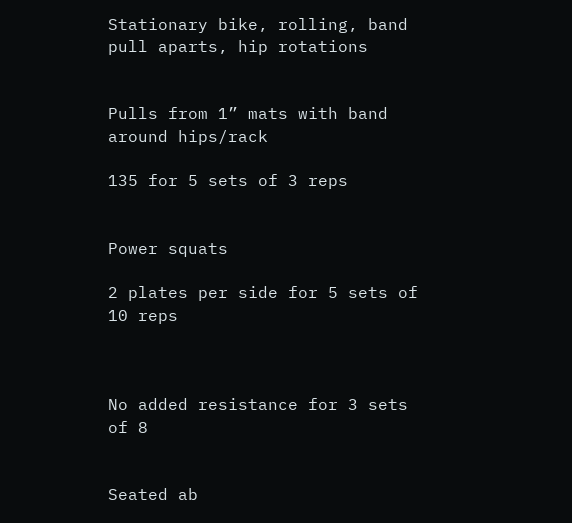Stationary bike, rolling, band pull aparts, hip rotations


Pulls from 1” mats with band around hips/rack

135 for 5 sets of 3 reps


Power squats

2 plates per side for 5 sets of 10 reps



No added resistance for 3 sets of 8


Seated ab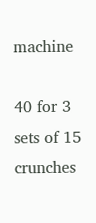machine

40 for 3 sets of 15 crunches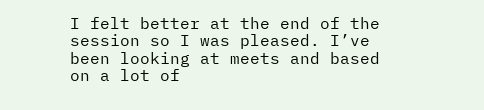I felt better at the end of the session so I was pleased. I’ve been looking at meets and based on a lot of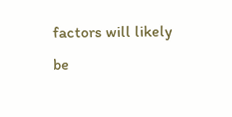factors will likely be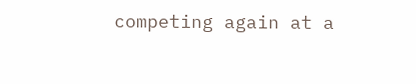competing again at a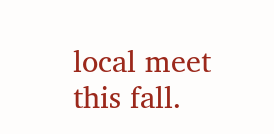local meet this fall.